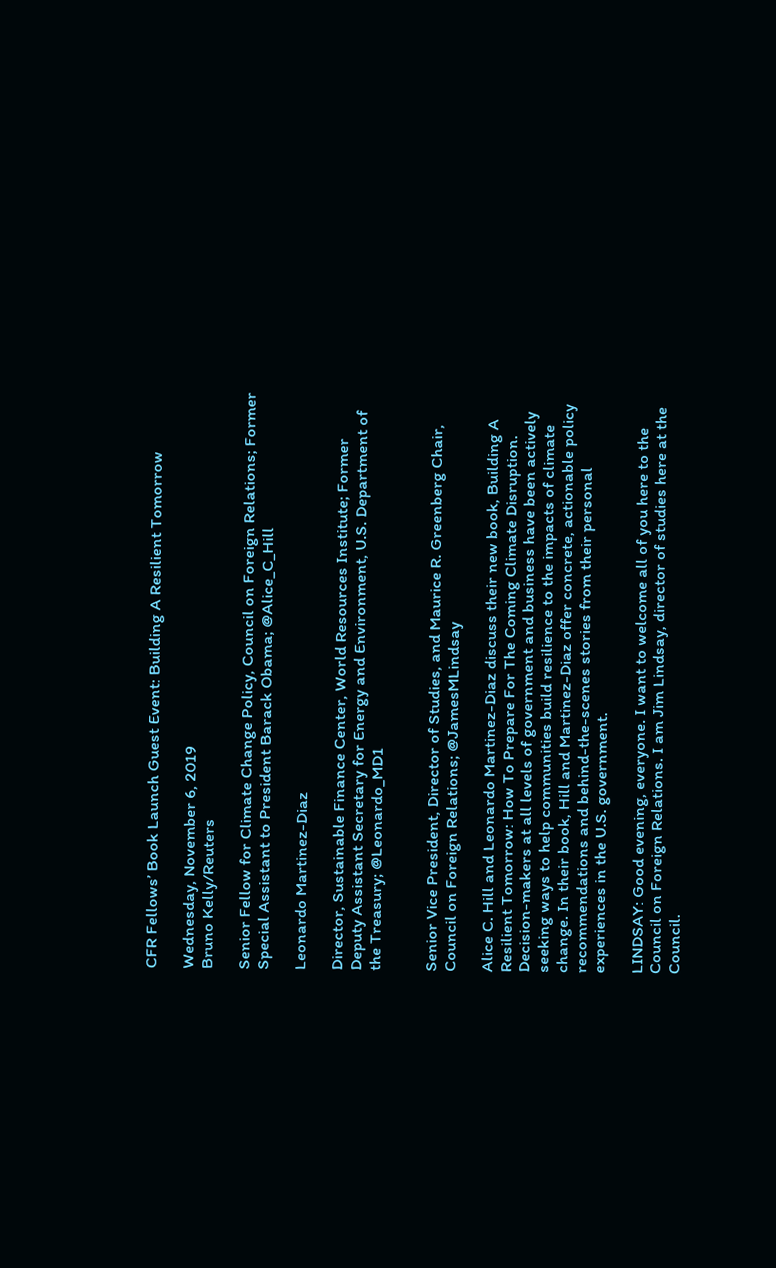CFR Fellows’ Book Launch Guest Event: Building A Resilient Tomorrow

Wednesday, November 6, 2019
Bruno Kelly/Reuters

Senior Fellow for Climate Change Policy, Council on Foreign Relations; Former Special Assistant to President Barack Obama; @Alice_C_Hill

Leonardo Martinez-Diaz

Director, Sustainable Finance Center, World Resources Institute; Former Deputy Assistant Secretary for Energy and Environment, U.S. Department of the Treasury; @Leonardo_MD1


Senior Vice President, Director of Studies, and Maurice R. Greenberg Chair, Council on Foreign Relations; @JamesMLindsay

Alice C. Hill and Leonardo Martinez-Diaz discuss their new book, Building A Resilient Tomorrow: How To Prepare For The Coming Climate Disruption. Decision-makers at all levels of government and business have been actively seeking ways to help communities build resilience to the impacts of climate change. In their book, Hill and Martinez-Diaz offer concrete, actionable policy recommendations and behind-the-scenes stories from their personal experiences in the U.S. government.

LINDSAY: Good evening, everyone. I want to welcome all of you here to the Council on Foreign Relations. I am Jim Lindsay, director of studies here at the Council.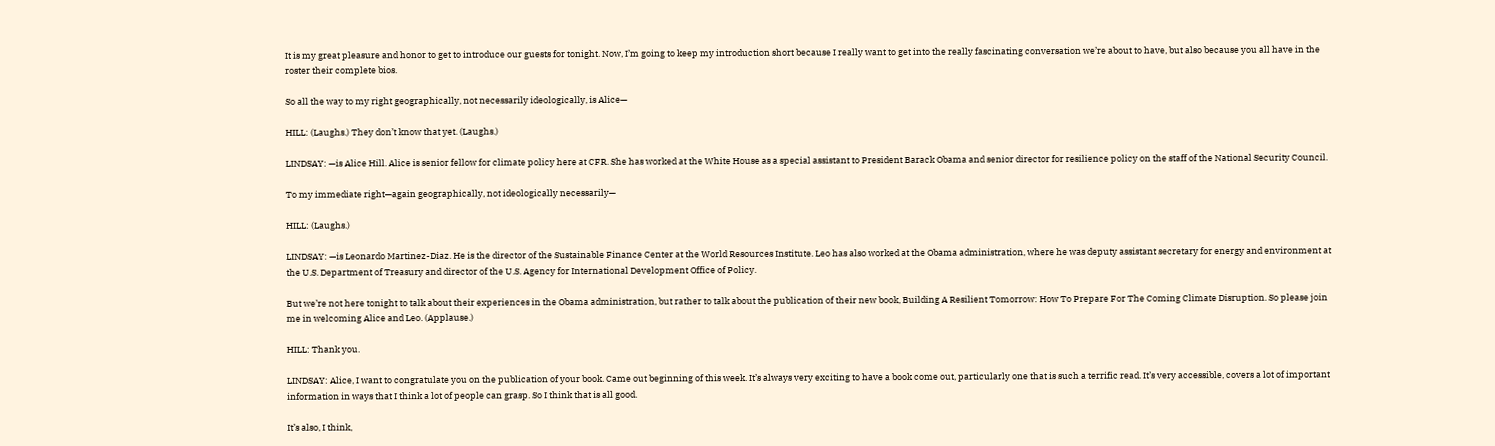It is my great pleasure and honor to get to introduce our guests for tonight. Now, I’m going to keep my introduction short because I really want to get into the really fascinating conversation we’re about to have, but also because you all have in the roster their complete bios.

So all the way to my right geographically, not necessarily ideologically, is Alice—

HILL: (Laughs.) They don’t know that yet. (Laughs.)

LINDSAY: —is Alice Hill. Alice is senior fellow for climate policy here at CFR. She has worked at the White House as a special assistant to President Barack Obama and senior director for resilience policy on the staff of the National Security Council.

To my immediate right—again geographically, not ideologically necessarily—

HILL: (Laughs.)

LINDSAY: —is Leonardo Martinez-Diaz. He is the director of the Sustainable Finance Center at the World Resources Institute. Leo has also worked at the Obama administration, where he was deputy assistant secretary for energy and environment at the U.S. Department of Treasury and director of the U.S. Agency for International Development Office of Policy.

But we’re not here tonight to talk about their experiences in the Obama administration, but rather to talk about the publication of their new book, Building A Resilient Tomorrow: How To Prepare For The Coming Climate Disruption. So please join me in welcoming Alice and Leo. (Applause.)

HILL: Thank you.

LINDSAY: Alice, I want to congratulate you on the publication of your book. Came out beginning of this week. It’s always very exciting to have a book come out, particularly one that is such a terrific read. It’s very accessible, covers a lot of important information in ways that I think a lot of people can grasp. So I think that is all good.

It’s also, I think,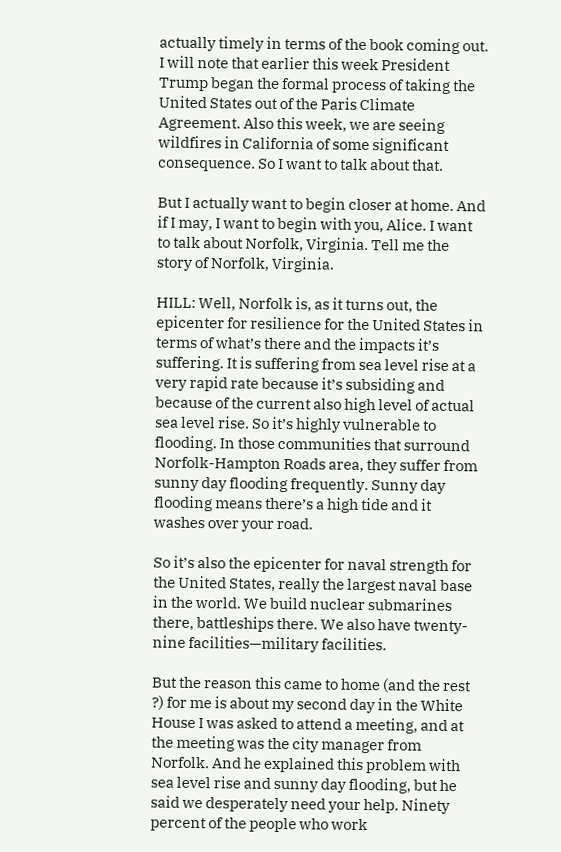actually timely in terms of the book coming out. I will note that earlier this week President Trump began the formal process of taking the United States out of the Paris Climate Agreement. Also this week, we are seeing wildfires in California of some significant consequence. So I want to talk about that.

But I actually want to begin closer at home. And if I may, I want to begin with you, Alice. I want to talk about Norfolk, Virginia. Tell me the story of Norfolk, Virginia.

HILL: Well, Norfolk is, as it turns out, the epicenter for resilience for the United States in terms of what’s there and the impacts it’s suffering. It is suffering from sea level rise at a very rapid rate because it’s subsiding and because of the current also high level of actual sea level rise. So it’s highly vulnerable to flooding. In those communities that surround Norfolk-Hampton Roads area, they suffer from sunny day flooding frequently. Sunny day flooding means there’s a high tide and it washes over your road.

So it’s also the epicenter for naval strength for the United States, really the largest naval base in the world. We build nuclear submarines there, battleships there. We also have twenty-nine facilities—military facilities.

But the reason this came to home (and the rest ?) for me is about my second day in the White House I was asked to attend a meeting, and at the meeting was the city manager from Norfolk. And he explained this problem with sea level rise and sunny day flooding, but he said we desperately need your help. Ninety percent of the people who work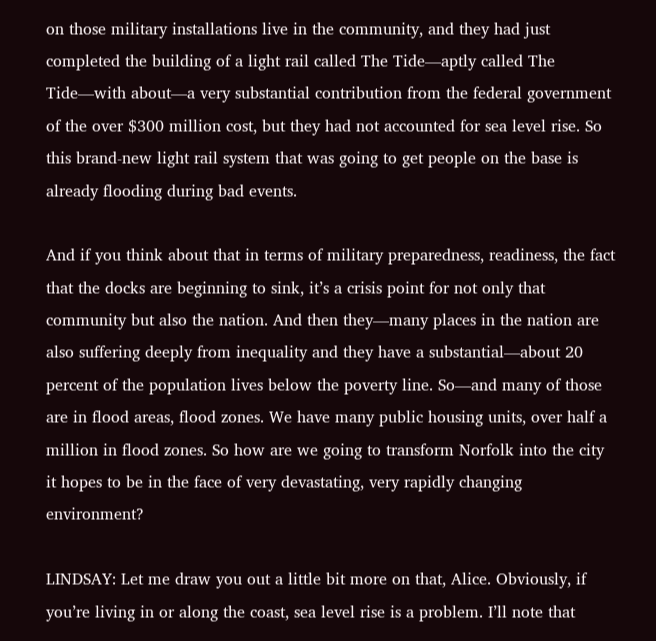on those military installations live in the community, and they had just completed the building of a light rail called The Tide—aptly called The Tide—with about—a very substantial contribution from the federal government of the over $300 million cost, but they had not accounted for sea level rise. So this brand-new light rail system that was going to get people on the base is already flooding during bad events.

And if you think about that in terms of military preparedness, readiness, the fact that the docks are beginning to sink, it’s a crisis point for not only that community but also the nation. And then they—many places in the nation are also suffering deeply from inequality and they have a substantial—about 20 percent of the population lives below the poverty line. So—and many of those are in flood areas, flood zones. We have many public housing units, over half a million in flood zones. So how are we going to transform Norfolk into the city it hopes to be in the face of very devastating, very rapidly changing environment?

LINDSAY: Let me draw you out a little bit more on that, Alice. Obviously, if you’re living in or along the coast, sea level rise is a problem. I’ll note that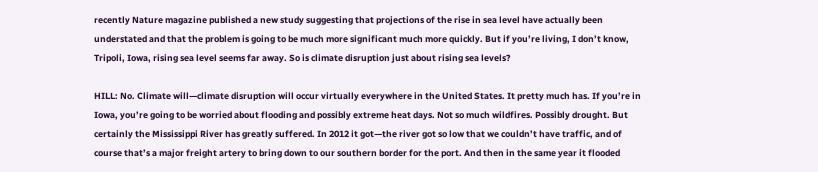recently Nature magazine published a new study suggesting that projections of the rise in sea level have actually been understated and that the problem is going to be much more significant much more quickly. But if you’re living, I don’t know, Tripoli, Iowa, rising sea level seems far away. So is climate disruption just about rising sea levels?

HILL: No. Climate will—climate disruption will occur virtually everywhere in the United States. It pretty much has. If you’re in Iowa, you’re going to be worried about flooding and possibly extreme heat days. Not so much wildfires. Possibly drought. But certainly the Mississippi River has greatly suffered. In 2012 it got—the river got so low that we couldn’t have traffic, and of course that’s a major freight artery to bring down to our southern border for the port. And then in the same year it flooded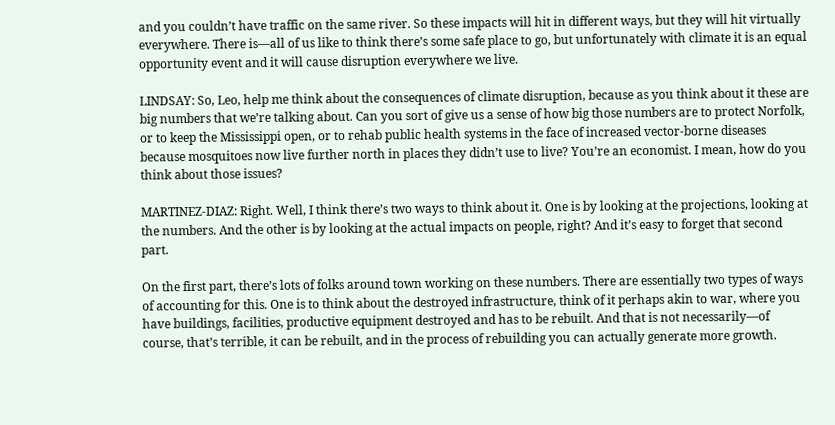and you couldn’t have traffic on the same river. So these impacts will hit in different ways, but they will hit virtually everywhere. There is—all of us like to think there’s some safe place to go, but unfortunately with climate it is an equal opportunity event and it will cause disruption everywhere we live.

LINDSAY: So, Leo, help me think about the consequences of climate disruption, because as you think about it these are big numbers that we’re talking about. Can you sort of give us a sense of how big those numbers are to protect Norfolk, or to keep the Mississippi open, or to rehab public health systems in the face of increased vector-borne diseases because mosquitoes now live further north in places they didn’t use to live? You’re an economist. I mean, how do you think about those issues?

MARTINEZ-DIAZ: Right. Well, I think there’s two ways to think about it. One is by looking at the projections, looking at the numbers. And the other is by looking at the actual impacts on people, right? And it’s easy to forget that second part.

On the first part, there’s lots of folks around town working on these numbers. There are essentially two types of ways of accounting for this. One is to think about the destroyed infrastructure, think of it perhaps akin to war, where you have buildings, facilities, productive equipment destroyed and has to be rebuilt. And that is not necessarily—of course, that’s terrible, it can be rebuilt, and in the process of rebuilding you can actually generate more growth.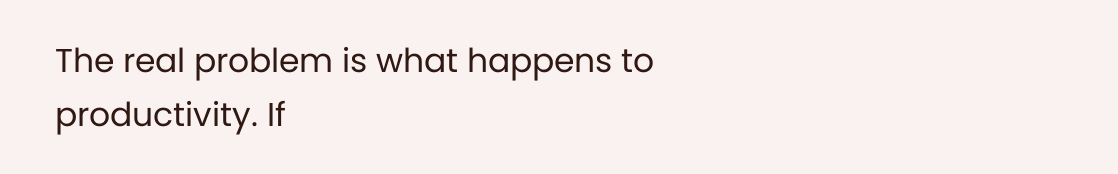The real problem is what happens to productivity. If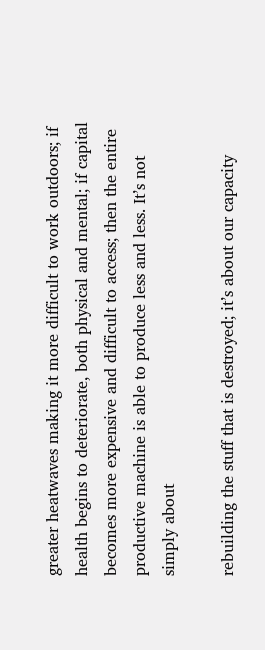greater heatwaves making it more difficult to work outdoors; if health begins to deteriorate, both physical and mental; if capital becomes more expensive and difficult to access; then the entire productive machine is able to produce less and less. It’s not simply about

rebuilding the stuff that is destroyed; it’s about our capacity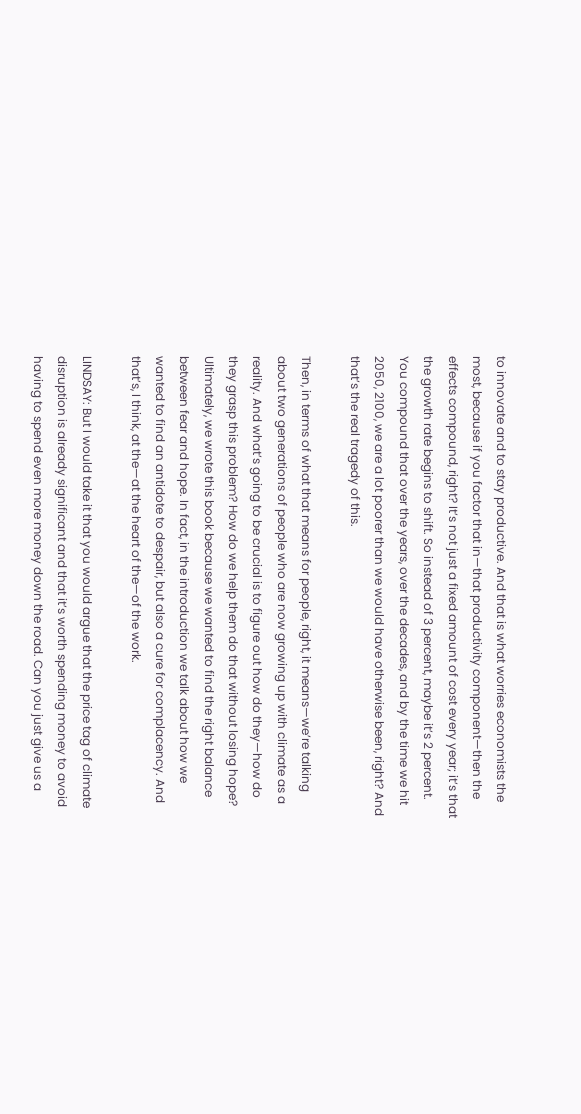to innovate and to stay productive. And that is what worries economists the most, because if you factor that in—that productivity component—then the effects compound, right? It’s not just a fixed amount of cost every year; it’s that the growth rate begins to shift. So instead of 3 percent, maybe it’s 2 percent. You compound that over the years, over the decades, and by the time we hit 2050, 2100, we are a lot poorer than we would have otherwise been, right? And that’s the real tragedy of this.

Then, in terms of what that means for people, right, it means—we’re talking about two generations of people who are now growing up with climate as a reality. And what’s going to be crucial is to figure out how do they—how do they grasp this problem? How do we help them do that without losing hope? Ultimately, we wrote this book because we wanted to find the right balance between fear and hope. In fact, in the introduction we talk about how we wanted to find an antidote to despair, but also a cure for complacency. And that’s, I think, at the—at the heart of the—of the work.

LINDSAY: But I would take it that you would argue that the price tag of climate disruption is already significant and that it’s worth spending money to avoid having to spend even more money down the road. Can you just give us a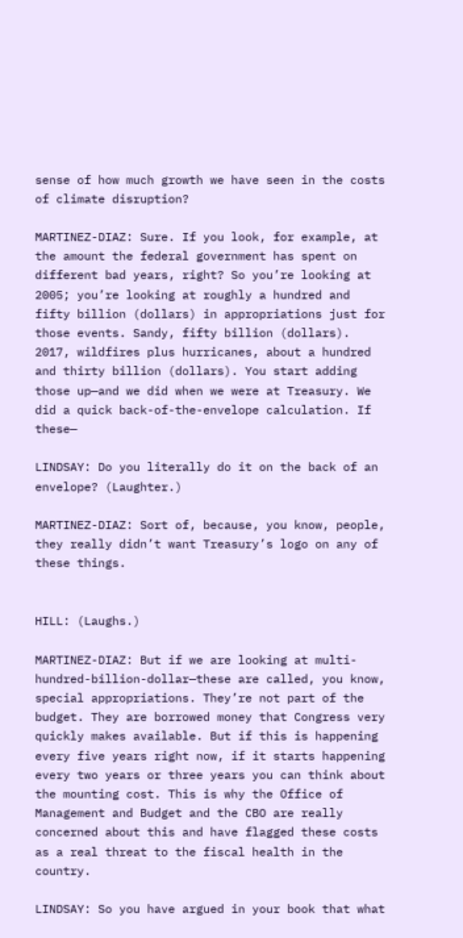sense of how much growth we have seen in the costs of climate disruption?

MARTINEZ-DIAZ: Sure. If you look, for example, at the amount the federal government has spent on different bad years, right? So you’re looking at 2005; you’re looking at roughly a hundred and fifty billion (dollars) in appropriations just for those events. Sandy, fifty billion (dollars). 2017, wildfires plus hurricanes, about a hundred and thirty billion (dollars). You start adding those up—and we did when we were at Treasury. We did a quick back-of-the-envelope calculation. If these—

LINDSAY: Do you literally do it on the back of an envelope? (Laughter.)

MARTINEZ-DIAZ: Sort of, because, you know, people, they really didn’t want Treasury’s logo on any of these things.


HILL: (Laughs.)

MARTINEZ-DIAZ: But if we are looking at multi-hundred-billion-dollar—these are called, you know, special appropriations. They’re not part of the budget. They are borrowed money that Congress very quickly makes available. But if this is happening every five years right now, if it starts happening every two years or three years you can think about the mounting cost. This is why the Office of Management and Budget and the CBO are really concerned about this and have flagged these costs as a real threat to the fiscal health in the country.

LINDSAY: So you have argued in your book that what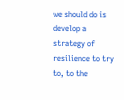we should do is develop a strategy of resilience to try to, to the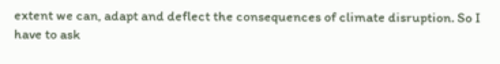extent we can, adapt and deflect the consequences of climate disruption. So I have to ask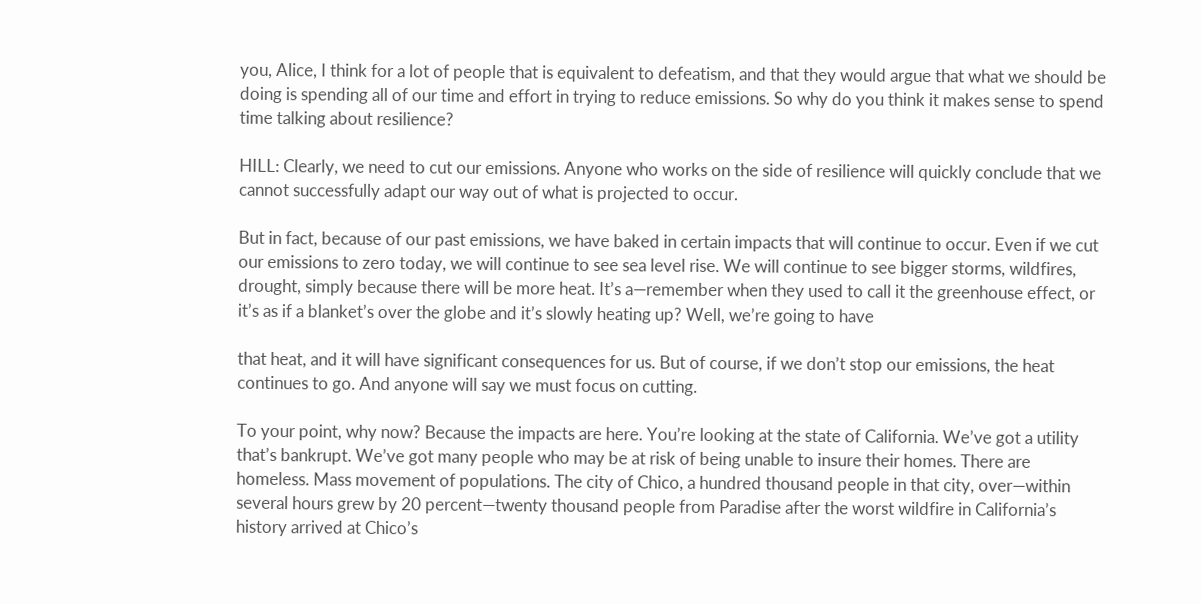you, Alice, I think for a lot of people that is equivalent to defeatism, and that they would argue that what we should be doing is spending all of our time and effort in trying to reduce emissions. So why do you think it makes sense to spend time talking about resilience?

HILL: Clearly, we need to cut our emissions. Anyone who works on the side of resilience will quickly conclude that we cannot successfully adapt our way out of what is projected to occur.

But in fact, because of our past emissions, we have baked in certain impacts that will continue to occur. Even if we cut our emissions to zero today, we will continue to see sea level rise. We will continue to see bigger storms, wildfires, drought, simply because there will be more heat. It’s a—remember when they used to call it the greenhouse effect, or it’s as if a blanket’s over the globe and it’s slowly heating up? Well, we’re going to have

that heat, and it will have significant consequences for us. But of course, if we don’t stop our emissions, the heat continues to go. And anyone will say we must focus on cutting.

To your point, why now? Because the impacts are here. You’re looking at the state of California. We’ve got a utility that’s bankrupt. We’ve got many people who may be at risk of being unable to insure their homes. There are homeless. Mass movement of populations. The city of Chico, a hundred thousand people in that city, over—within several hours grew by 20 percent—twenty thousand people from Paradise after the worst wildfire in California’s history arrived at Chico’s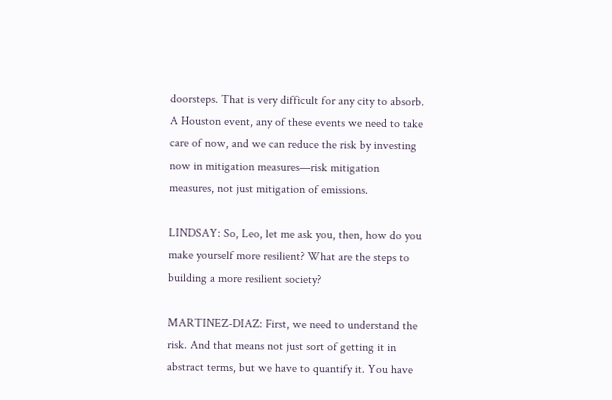doorsteps. That is very difficult for any city to absorb. A Houston event, any of these events we need to take care of now, and we can reduce the risk by investing now in mitigation measures—risk mitigation measures, not just mitigation of emissions.

LINDSAY: So, Leo, let me ask you, then, how do you make yourself more resilient? What are the steps to building a more resilient society?

MARTINEZ-DIAZ: First, we need to understand the risk. And that means not just sort of getting it in abstract terms, but we have to quantify it. You have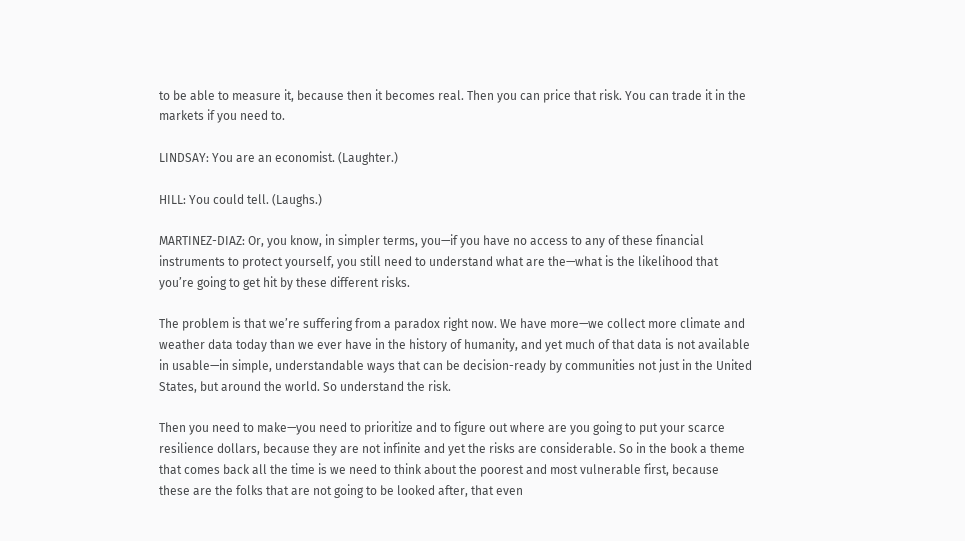to be able to measure it, because then it becomes real. Then you can price that risk. You can trade it in the markets if you need to.

LINDSAY: You are an economist. (Laughter.)

HILL: You could tell. (Laughs.)

MARTINEZ-DIAZ: Or, you know, in simpler terms, you—if you have no access to any of these financial instruments to protect yourself, you still need to understand what are the—what is the likelihood that you’re going to get hit by these different risks.

The problem is that we’re suffering from a paradox right now. We have more—we collect more climate and weather data today than we ever have in the history of humanity, and yet much of that data is not available in usable—in simple, understandable ways that can be decision-ready by communities not just in the United States, but around the world. So understand the risk.

Then you need to make—you need to prioritize and to figure out where are you going to put your scarce resilience dollars, because they are not infinite and yet the risks are considerable. So in the book a theme that comes back all the time is we need to think about the poorest and most vulnerable first, because these are the folks that are not going to be looked after, that even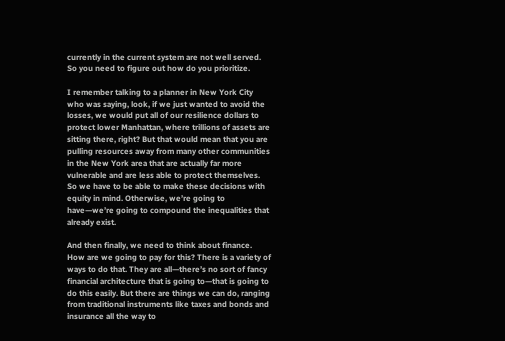currently in the current system are not well served. So you need to figure out how do you prioritize.

I remember talking to a planner in New York City who was saying, look, if we just wanted to avoid the losses, we would put all of our resilience dollars to protect lower Manhattan, where trillions of assets are sitting there, right? But that would mean that you are pulling resources away from many other communities in the New York area that are actually far more vulnerable and are less able to protect themselves. So we have to be able to make these decisions with equity in mind. Otherwise, we’re going to have—we’re going to compound the inequalities that already exist.

And then finally, we need to think about finance. How are we going to pay for this? There is a variety of ways to do that. They are all—there’s no sort of fancy financial architecture that is going to—that is going to do this easily. But there are things we can do, ranging from traditional instruments like taxes and bonds and insurance all the way to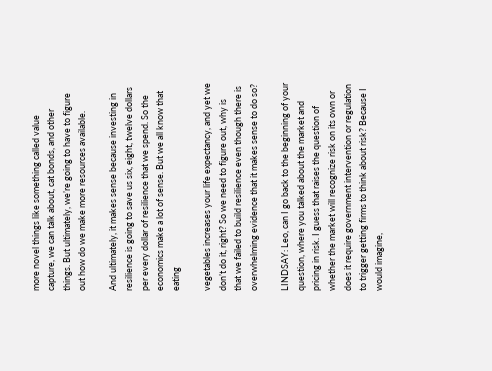more novel things like something called value capture, we can talk about, cat bonds, and other things. But ultimately, we’re going to have to figure out how do we make more resources available.

And ultimately, it makes sense because investing in resilience is going to save us six, eight, twelve dollars per every dollar of resilience that we spend. So the economics make a lot of sense. But we all know that eating

vegetables increases your life expectancy, and yet we don’t do it, right? So we need to figure out, why is that we failed to build resilience even though there is overwhelming evidence that it makes sense to do so?

LINDSAY: Leo, can I go back to the beginning of your question, where you talked about the market and pricing in risk. I guess that raises the question of whether the market will recognize risk on its own or does it require government intervention or regulation to trigger getting firms to think about risk? Because I would imagine,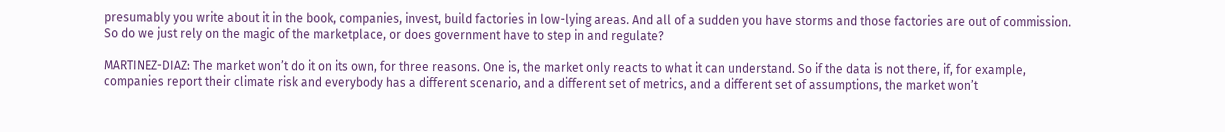presumably you write about it in the book, companies, invest, build factories in low-lying areas. And all of a sudden you have storms and those factories are out of commission. So do we just rely on the magic of the marketplace, or does government have to step in and regulate?

MARTINEZ-DIAZ: The market won’t do it on its own, for three reasons. One is, the market only reacts to what it can understand. So if the data is not there, if, for example, companies report their climate risk and everybody has a different scenario, and a different set of metrics, and a different set of assumptions, the market won’t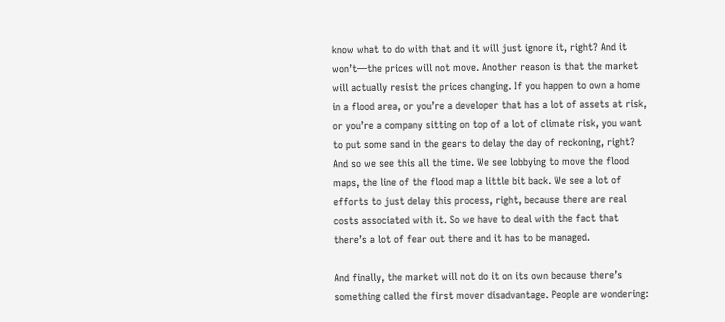know what to do with that and it will just ignore it, right? And it won’t—the prices will not move. Another reason is that the market will actually resist the prices changing. If you happen to own a home in a flood area, or you’re a developer that has a lot of assets at risk, or you’re a company sitting on top of a lot of climate risk, you want to put some sand in the gears to delay the day of reckoning, right? And so we see this all the time. We see lobbying to move the flood maps, the line of the flood map a little bit back. We see a lot of efforts to just delay this process, right, because there are real costs associated with it. So we have to deal with the fact that there’s a lot of fear out there and it has to be managed.

And finally, the market will not do it on its own because there’s something called the first mover disadvantage. People are wondering: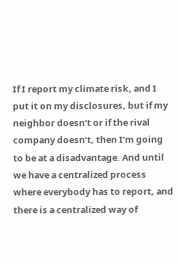If I report my climate risk, and I put it on my disclosures, but if my neighbor doesn’t or if the rival company doesn’t, then I’m going to be at a disadvantage. And until we have a centralized process where everybody has to report, and there is a centralized way of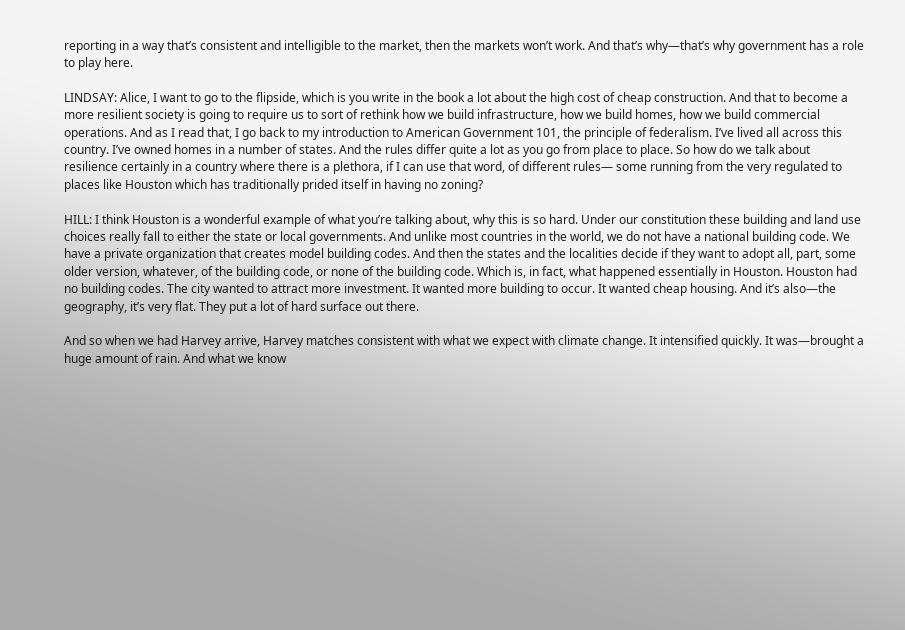reporting in a way that’s consistent and intelligible to the market, then the markets won’t work. And that’s why—that’s why government has a role to play here.

LINDSAY: Alice, I want to go to the flipside, which is you write in the book a lot about the high cost of cheap construction. And that to become a more resilient society is going to require us to sort of rethink how we build infrastructure, how we build homes, how we build commercial operations. And as I read that, I go back to my introduction to American Government 101, the principle of federalism. I’ve lived all across this country. I’ve owned homes in a number of states. And the rules differ quite a lot as you go from place to place. So how do we talk about resilience certainly in a country where there is a plethora, if I can use that word, of different rules— some running from the very regulated to places like Houston which has traditionally prided itself in having no zoning?

HILL: I think Houston is a wonderful example of what you’re talking about, why this is so hard. Under our constitution these building and land use choices really fall to either the state or local governments. And unlike most countries in the world, we do not have a national building code. We have a private organization that creates model building codes. And then the states and the localities decide if they want to adopt all, part, some older version, whatever, of the building code, or none of the building code. Which is, in fact, what happened essentially in Houston. Houston had no building codes. The city wanted to attract more investment. It wanted more building to occur. It wanted cheap housing. And it’s also—the geography, it’s very flat. They put a lot of hard surface out there.

And so when we had Harvey arrive, Harvey matches consistent with what we expect with climate change. It intensified quickly. It was—brought a huge amount of rain. And what we know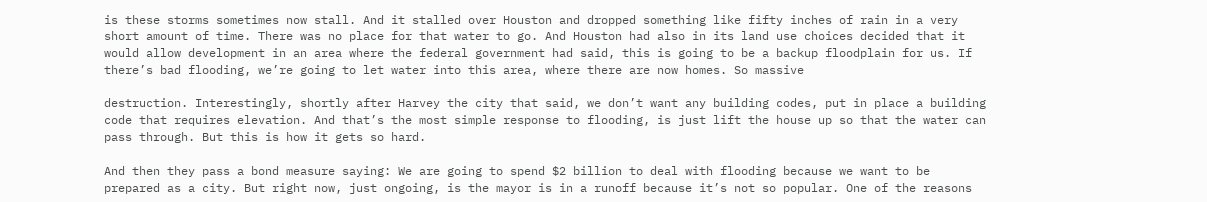is these storms sometimes now stall. And it stalled over Houston and dropped something like fifty inches of rain in a very short amount of time. There was no place for that water to go. And Houston had also in its land use choices decided that it would allow development in an area where the federal government had said, this is going to be a backup floodplain for us. If there’s bad flooding, we’re going to let water into this area, where there are now homes. So massive

destruction. Interestingly, shortly after Harvey the city that said, we don’t want any building codes, put in place a building code that requires elevation. And that’s the most simple response to flooding, is just lift the house up so that the water can pass through. But this is how it gets so hard.

And then they pass a bond measure saying: We are going to spend $2 billion to deal with flooding because we want to be prepared as a city. But right now, just ongoing, is the mayor is in a runoff because it’s not so popular. One of the reasons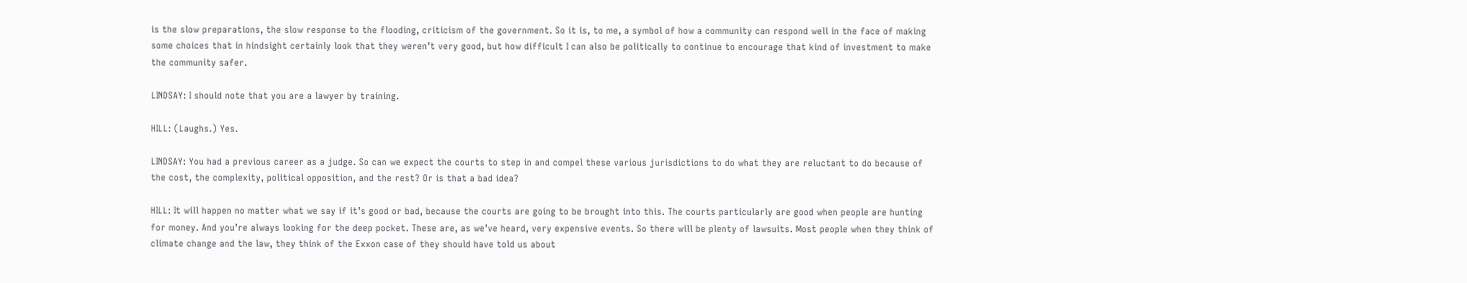is the slow preparations, the slow response to the flooding, criticism of the government. So it is, to me, a symbol of how a community can respond well in the face of making some choices that in hindsight certainly look that they weren’t very good, but how difficult I can also be politically to continue to encourage that kind of investment to make the community safer.

LINDSAY: I should note that you are a lawyer by training.

HILL: (Laughs.) Yes.

LINDSAY: You had a previous career as a judge. So can we expect the courts to step in and compel these various jurisdictions to do what they are reluctant to do because of the cost, the complexity, political opposition, and the rest? Or is that a bad idea?

HILL: It will happen no matter what we say if it’s good or bad, because the courts are going to be brought into this. The courts particularly are good when people are hunting for money. And you’re always looking for the deep pocket. These are, as we’ve heard, very expensive events. So there will be plenty of lawsuits. Most people when they think of climate change and the law, they think of the Exxon case of they should have told us about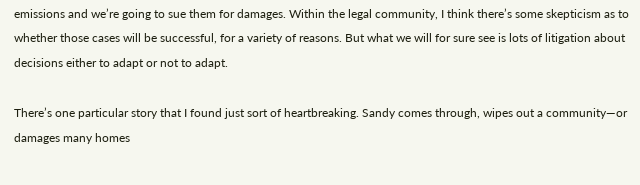emissions and we’re going to sue them for damages. Within the legal community, I think there’s some skepticism as to whether those cases will be successful, for a variety of reasons. But what we will for sure see is lots of litigation about decisions either to adapt or not to adapt.

There’s one particular story that I found just sort of heartbreaking. Sandy comes through, wipes out a community—or damages many homes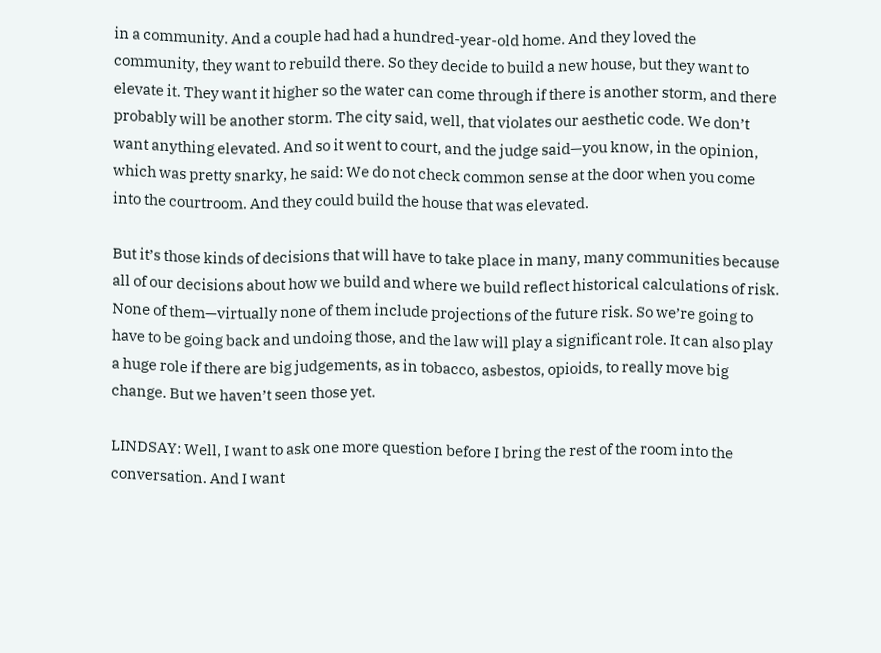in a community. And a couple had had a hundred-year-old home. And they loved the community, they want to rebuild there. So they decide to build a new house, but they want to elevate it. They want it higher so the water can come through if there is another storm, and there probably will be another storm. The city said, well, that violates our aesthetic code. We don’t want anything elevated. And so it went to court, and the judge said—you know, in the opinion, which was pretty snarky, he said: We do not check common sense at the door when you come into the courtroom. And they could build the house that was elevated.

But it’s those kinds of decisions that will have to take place in many, many communities because all of our decisions about how we build and where we build reflect historical calculations of risk. None of them—virtually none of them include projections of the future risk. So we’re going to have to be going back and undoing those, and the law will play a significant role. It can also play a huge role if there are big judgements, as in tobacco, asbestos, opioids, to really move big change. But we haven’t seen those yet.

LINDSAY: Well, I want to ask one more question before I bring the rest of the room into the conversation. And I want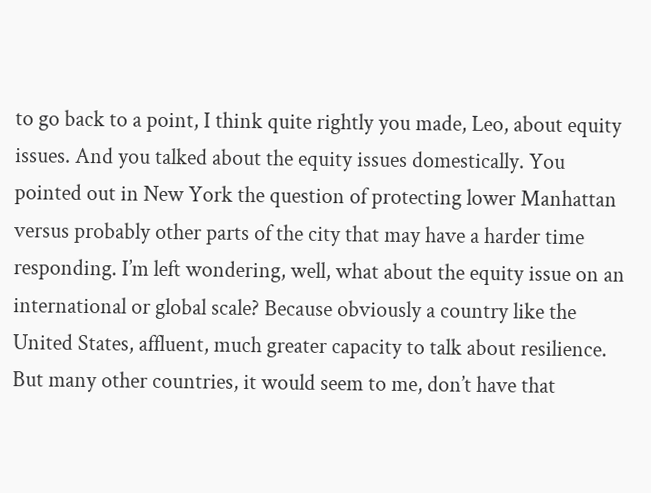to go back to a point, I think quite rightly you made, Leo, about equity issues. And you talked about the equity issues domestically. You pointed out in New York the question of protecting lower Manhattan versus probably other parts of the city that may have a harder time responding. I’m left wondering, well, what about the equity issue on an international or global scale? Because obviously a country like the United States, affluent, much greater capacity to talk about resilience. But many other countries, it would seem to me, don’t have that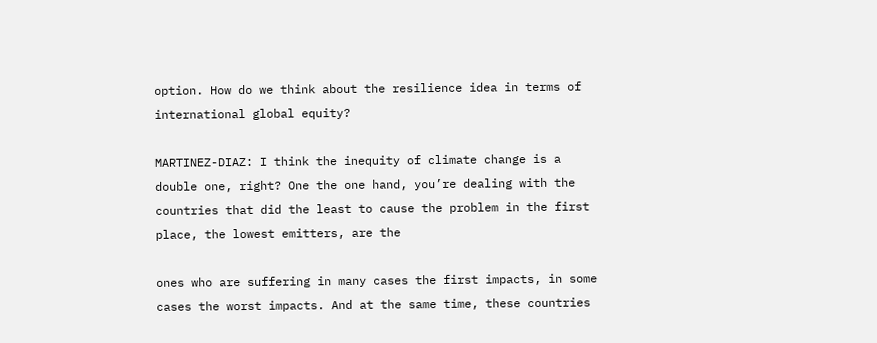option. How do we think about the resilience idea in terms of international global equity?

MARTINEZ-DIAZ: I think the inequity of climate change is a double one, right? One the one hand, you’re dealing with the countries that did the least to cause the problem in the first place, the lowest emitters, are the

ones who are suffering in many cases the first impacts, in some cases the worst impacts. And at the same time, these countries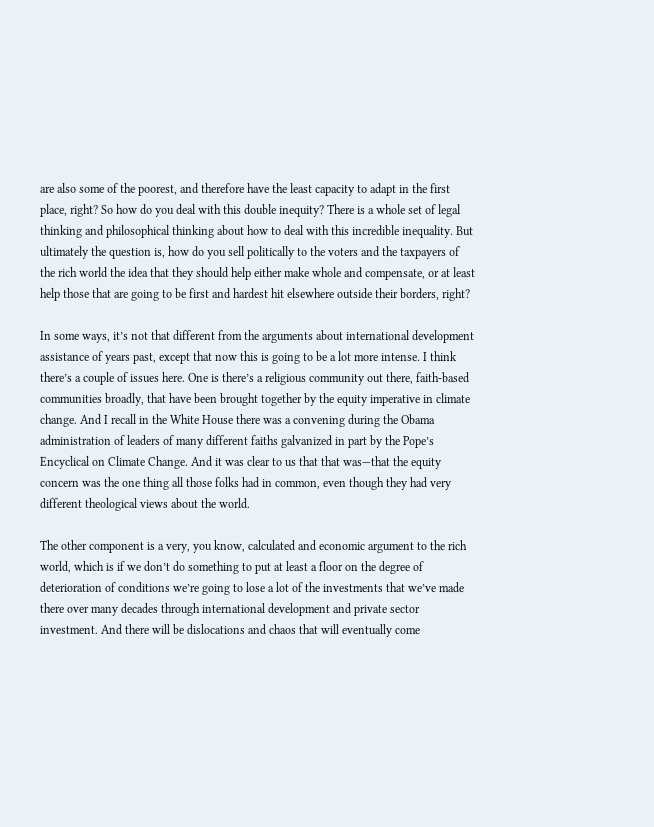are also some of the poorest, and therefore have the least capacity to adapt in the first place, right? So how do you deal with this double inequity? There is a whole set of legal thinking and philosophical thinking about how to deal with this incredible inequality. But ultimately the question is, how do you sell politically to the voters and the taxpayers of the rich world the idea that they should help either make whole and compensate, or at least help those that are going to be first and hardest hit elsewhere outside their borders, right?

In some ways, it’s not that different from the arguments about international development assistance of years past, except that now this is going to be a lot more intense. I think there’s a couple of issues here. One is there’s a religious community out there, faith-based communities broadly, that have been brought together by the equity imperative in climate change. And I recall in the White House there was a convening during the Obama administration of leaders of many different faiths galvanized in part by the Pope’s Encyclical on Climate Change. And it was clear to us that that was—that the equity concern was the one thing all those folks had in common, even though they had very different theological views about the world.

The other component is a very, you know, calculated and economic argument to the rich world, which is if we don’t do something to put at least a floor on the degree of deterioration of conditions we’re going to lose a lot of the investments that we’ve made there over many decades through international development and private sector investment. And there will be dislocations and chaos that will eventually come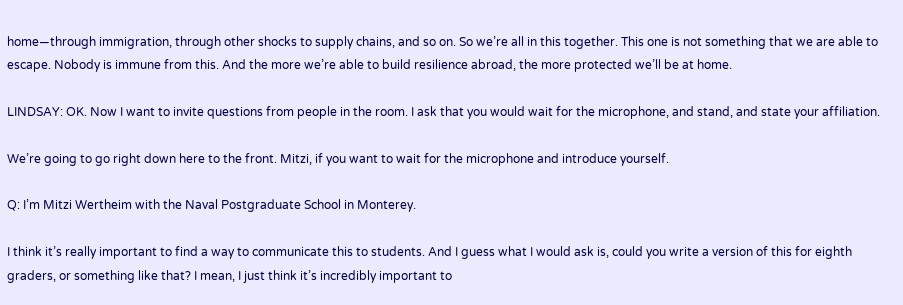home—through immigration, through other shocks to supply chains, and so on. So we’re all in this together. This one is not something that we are able to escape. Nobody is immune from this. And the more we’re able to build resilience abroad, the more protected we’ll be at home.

LINDSAY: OK. Now I want to invite questions from people in the room. I ask that you would wait for the microphone, and stand, and state your affiliation.

We’re going to go right down here to the front. Mitzi, if you want to wait for the microphone and introduce yourself.

Q: I’m Mitzi Wertheim with the Naval Postgraduate School in Monterey.

I think it’s really important to find a way to communicate this to students. And I guess what I would ask is, could you write a version of this for eighth graders, or something like that? I mean, I just think it’s incredibly important to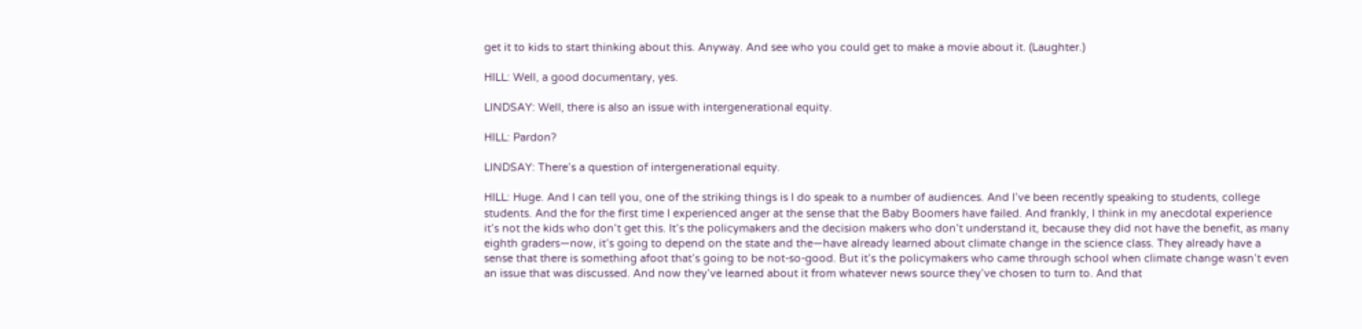get it to kids to start thinking about this. Anyway. And see who you could get to make a movie about it. (Laughter.)

HILL: Well, a good documentary, yes.

LINDSAY: Well, there is also an issue with intergenerational equity.

HILL: Pardon?

LINDSAY: There’s a question of intergenerational equity.

HILL: Huge. And I can tell you, one of the striking things is I do speak to a number of audiences. And I’ve been recently speaking to students, college students. And the for the first time I experienced anger at the sense that the Baby Boomers have failed. And frankly, I think in my anecdotal experience it’s not the kids who don’t get this. It’s the policymakers and the decision makers who don’t understand it, because they did not have the benefit, as many eighth graders—now, it’s going to depend on the state and the—have already learned about climate change in the science class. They already have a sense that there is something afoot that’s going to be not-so-good. But it’s the policymakers who came through school when climate change wasn’t even an issue that was discussed. And now they’ve learned about it from whatever news source they’ve chosen to turn to. And that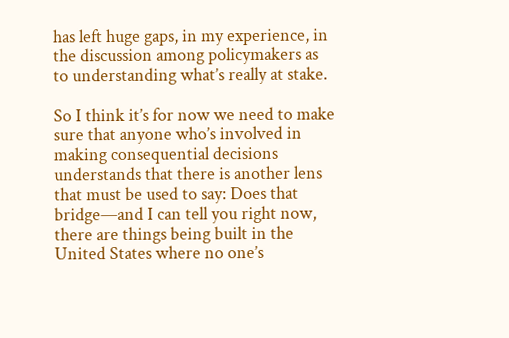has left huge gaps, in my experience, in the discussion among policymakers as to understanding what’s really at stake.

So I think it’s for now we need to make sure that anyone who’s involved in making consequential decisions understands that there is another lens that must be used to say: Does that bridge—and I can tell you right now, there are things being built in the United States where no one’s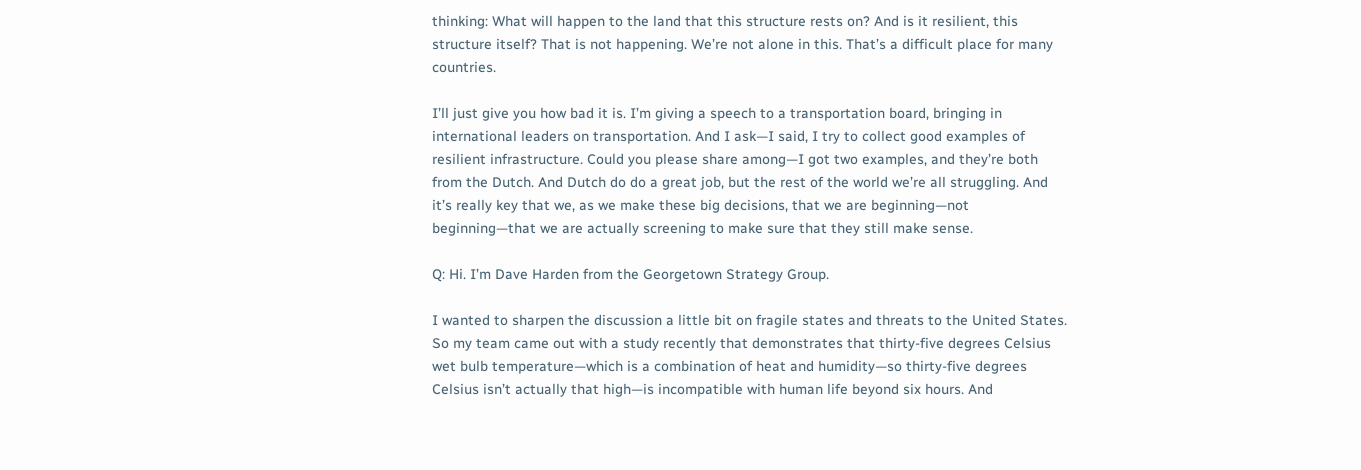thinking: What will happen to the land that this structure rests on? And is it resilient, this structure itself? That is not happening. We’re not alone in this. That’s a difficult place for many countries.

I’ll just give you how bad it is. I’m giving a speech to a transportation board, bringing in international leaders on transportation. And I ask—I said, I try to collect good examples of resilient infrastructure. Could you please share among—I got two examples, and they’re both from the Dutch. And Dutch do do a great job, but the rest of the world we’re all struggling. And it’s really key that we, as we make these big decisions, that we are beginning—not beginning—that we are actually screening to make sure that they still make sense.

Q: Hi. I’m Dave Harden from the Georgetown Strategy Group.

I wanted to sharpen the discussion a little bit on fragile states and threats to the United States. So my team came out with a study recently that demonstrates that thirty-five degrees Celsius wet bulb temperature—which is a combination of heat and humidity—so thirty-five degrees Celsius isn’t actually that high—is incompatible with human life beyond six hours. And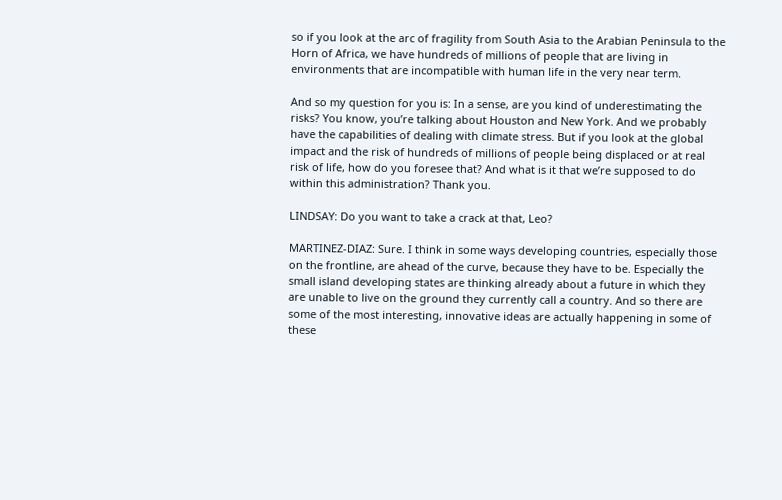so if you look at the arc of fragility from South Asia to the Arabian Peninsula to the Horn of Africa, we have hundreds of millions of people that are living in environments that are incompatible with human life in the very near term.

And so my question for you is: In a sense, are you kind of underestimating the risks? You know, you’re talking about Houston and New York. And we probably have the capabilities of dealing with climate stress. But if you look at the global impact and the risk of hundreds of millions of people being displaced or at real risk of life, how do you foresee that? And what is it that we’re supposed to do within this administration? Thank you.

LINDSAY: Do you want to take a crack at that, Leo?

MARTINEZ-DIAZ: Sure. I think in some ways developing countries, especially those on the frontline, are ahead of the curve, because they have to be. Especially the small island developing states are thinking already about a future in which they are unable to live on the ground they currently call a country. And so there are some of the most interesting, innovative ideas are actually happening in some of these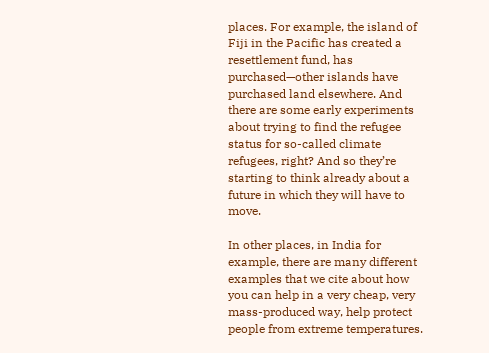places. For example, the island of Fiji in the Pacific has created a resettlement fund, has purchased—other islands have purchased land elsewhere. And there are some early experiments about trying to find the refugee status for so-called climate refugees, right? And so they’re starting to think already about a future in which they will have to move.

In other places, in India for example, there are many different examples that we cite about how you can help in a very cheap, very mass-produced way, help protect people from extreme temperatures.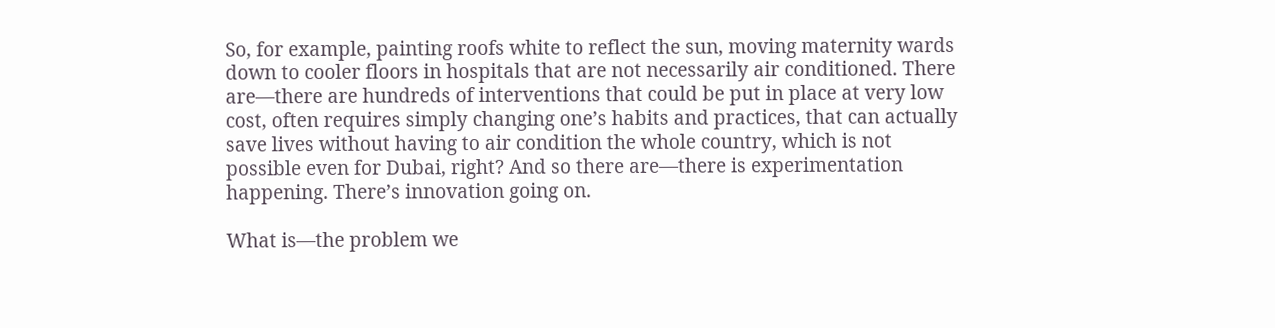So, for example, painting roofs white to reflect the sun, moving maternity wards down to cooler floors in hospitals that are not necessarily air conditioned. There are—there are hundreds of interventions that could be put in place at very low cost, often requires simply changing one’s habits and practices, that can actually save lives without having to air condition the whole country, which is not possible even for Dubai, right? And so there are—there is experimentation happening. There’s innovation going on.

What is—the problem we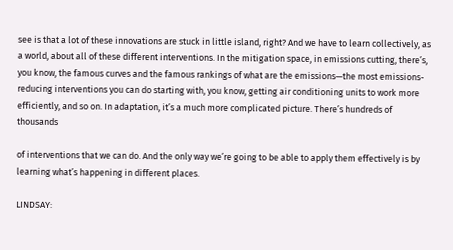see is that a lot of these innovations are stuck in little island, right? And we have to learn collectively, as a world, about all of these different interventions. In the mitigation space, in emissions cutting, there’s, you know, the famous curves and the famous rankings of what are the emissions—the most emissions-reducing interventions you can do starting with, you know, getting air conditioning units to work more efficiently, and so on. In adaptation, it’s a much more complicated picture. There’s hundreds of thousands

of interventions that we can do. And the only way we’re going to be able to apply them effectively is by learning what’s happening in different places.

LINDSAY: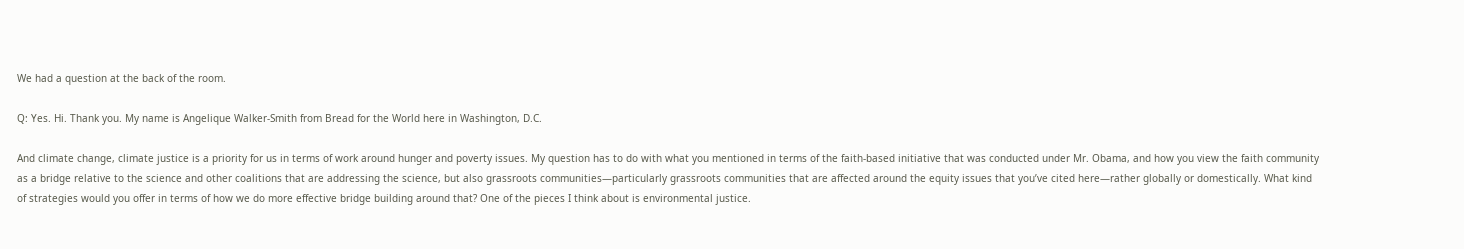We had a question at the back of the room.

Q: Yes. Hi. Thank you. My name is Angelique Walker-Smith from Bread for the World here in Washington, D.C.

And climate change, climate justice is a priority for us in terms of work around hunger and poverty issues. My question has to do with what you mentioned in terms of the faith-based initiative that was conducted under Mr. Obama, and how you view the faith community as a bridge relative to the science and other coalitions that are addressing the science, but also grassroots communities—particularly grassroots communities that are affected around the equity issues that you’ve cited here—rather globally or domestically. What kind of strategies would you offer in terms of how we do more effective bridge building around that? One of the pieces I think about is environmental justice.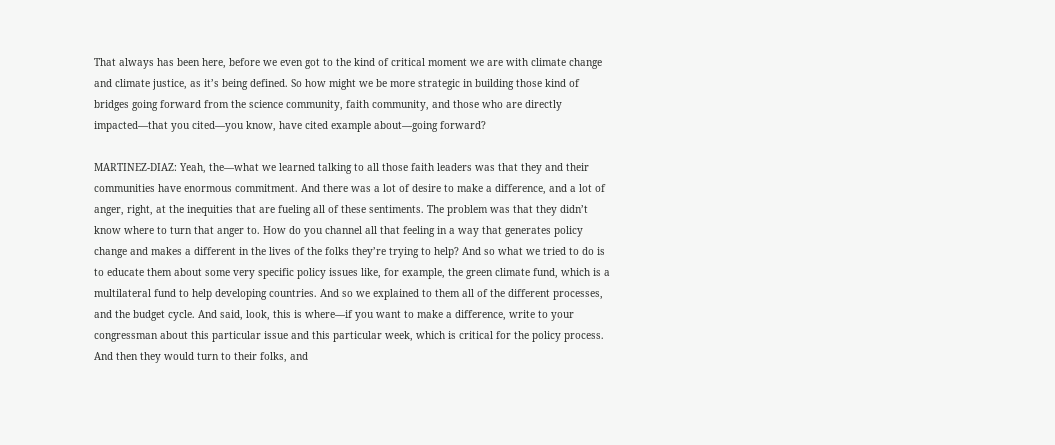That always has been here, before we even got to the kind of critical moment we are with climate change and climate justice, as it’s being defined. So how might we be more strategic in building those kind of bridges going forward from the science community, faith community, and those who are directly impacted—that you cited—you know, have cited example about—going forward?

MARTINEZ-DIAZ: Yeah, the—what we learned talking to all those faith leaders was that they and their communities have enormous commitment. And there was a lot of desire to make a difference, and a lot of anger, right, at the inequities that are fueling all of these sentiments. The problem was that they didn’t know where to turn that anger to. How do you channel all that feeling in a way that generates policy change and makes a different in the lives of the folks they’re trying to help? And so what we tried to do is to educate them about some very specific policy issues like, for example, the green climate fund, which is a multilateral fund to help developing countries. And so we explained to them all of the different processes, and the budget cycle. And said, look, this is where—if you want to make a difference, write to your congressman about this particular issue and this particular week, which is critical for the policy process. And then they would turn to their folks, and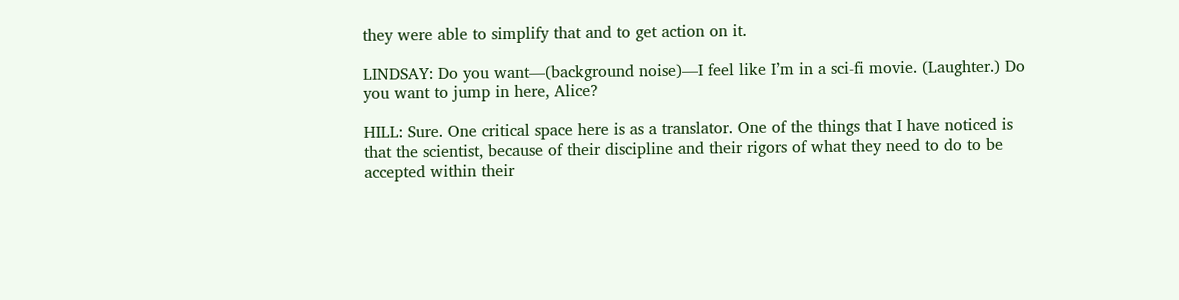they were able to simplify that and to get action on it.

LINDSAY: Do you want—(background noise)—I feel like I’m in a sci-fi movie. (Laughter.) Do you want to jump in here, Alice?

HILL: Sure. One critical space here is as a translator. One of the things that I have noticed is that the scientist, because of their discipline and their rigors of what they need to do to be accepted within their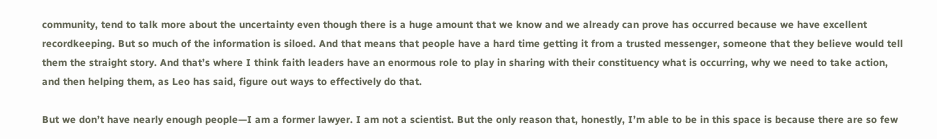community, tend to talk more about the uncertainty even though there is a huge amount that we know and we already can prove has occurred because we have excellent recordkeeping. But so much of the information is siloed. And that means that people have a hard time getting it from a trusted messenger, someone that they believe would tell them the straight story. And that’s where I think faith leaders have an enormous role to play in sharing with their constituency what is occurring, why we need to take action, and then helping them, as Leo has said, figure out ways to effectively do that.

But we don’t have nearly enough people—I am a former lawyer. I am not a scientist. But the only reason that, honestly, I’m able to be in this space is because there are so few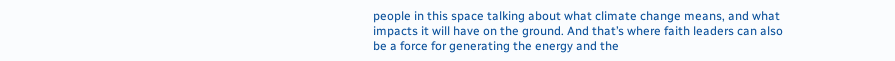people in this space talking about what climate change means, and what impacts it will have on the ground. And that’s where faith leaders can also be a force for generating the energy and the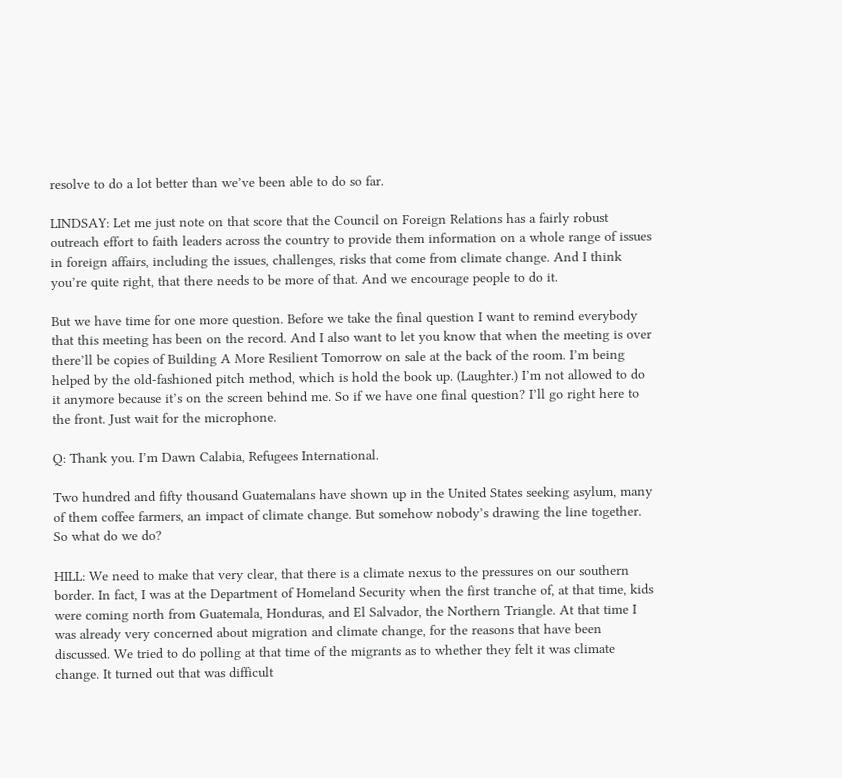resolve to do a lot better than we’ve been able to do so far.

LINDSAY: Let me just note on that score that the Council on Foreign Relations has a fairly robust outreach effort to faith leaders across the country to provide them information on a whole range of issues in foreign affairs, including the issues, challenges, risks that come from climate change. And I think you’re quite right, that there needs to be more of that. And we encourage people to do it.

But we have time for one more question. Before we take the final question I want to remind everybody that this meeting has been on the record. And I also want to let you know that when the meeting is over there’ll be copies of Building A More Resilient Tomorrow on sale at the back of the room. I’m being helped by the old-fashioned pitch method, which is hold the book up. (Laughter.) I’m not allowed to do it anymore because it’s on the screen behind me. So if we have one final question? I’ll go right here to the front. Just wait for the microphone.

Q: Thank you. I’m Dawn Calabia, Refugees International.

Two hundred and fifty thousand Guatemalans have shown up in the United States seeking asylum, many of them coffee farmers, an impact of climate change. But somehow nobody’s drawing the line together. So what do we do?

HILL: We need to make that very clear, that there is a climate nexus to the pressures on our southern border. In fact, I was at the Department of Homeland Security when the first tranche of, at that time, kids were coming north from Guatemala, Honduras, and El Salvador, the Northern Triangle. At that time I was already very concerned about migration and climate change, for the reasons that have been discussed. We tried to do polling at that time of the migrants as to whether they felt it was climate change. It turned out that was difficult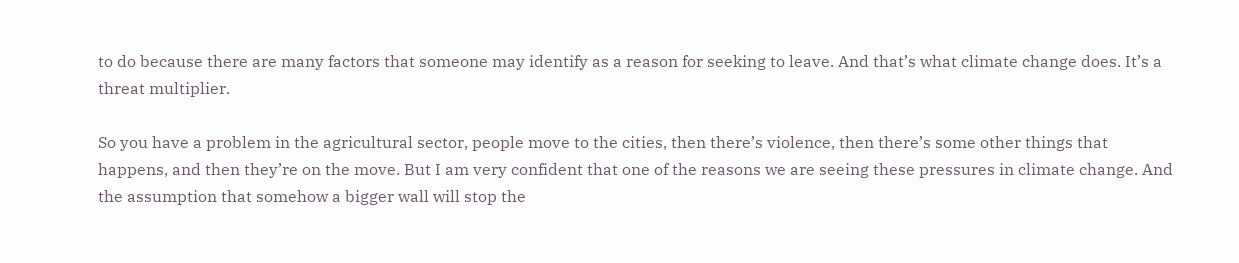to do because there are many factors that someone may identify as a reason for seeking to leave. And that’s what climate change does. It’s a threat multiplier.

So you have a problem in the agricultural sector, people move to the cities, then there’s violence, then there’s some other things that happens, and then they’re on the move. But I am very confident that one of the reasons we are seeing these pressures in climate change. And the assumption that somehow a bigger wall will stop the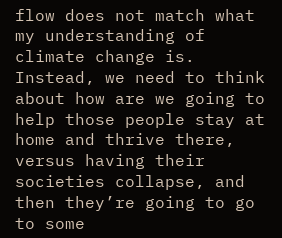flow does not match what my understanding of climate change is. Instead, we need to think about how are we going to help those people stay at home and thrive there, versus having their societies collapse, and then they’re going to go to some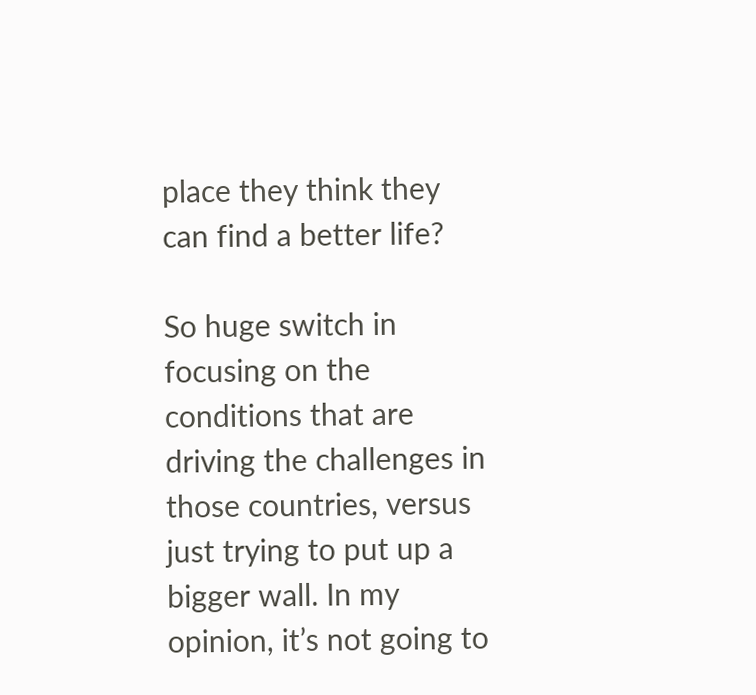place they think they can find a better life?

So huge switch in focusing on the conditions that are driving the challenges in those countries, versus just trying to put up a bigger wall. In my opinion, it’s not going to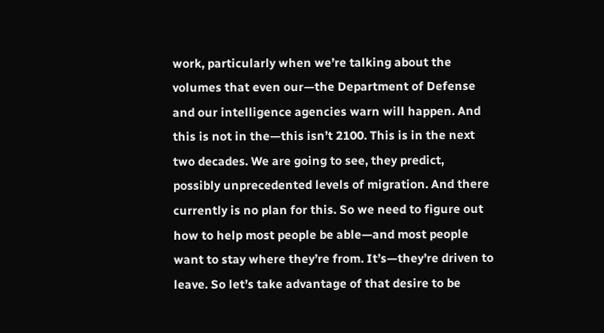work, particularly when we’re talking about the volumes that even our—the Department of Defense and our intelligence agencies warn will happen. And this is not in the—this isn’t 2100. This is in the next two decades. We are going to see, they predict, possibly unprecedented levels of migration. And there currently is no plan for this. So we need to figure out how to help most people be able—and most people want to stay where they’re from. It’s—they’re driven to leave. So let’s take advantage of that desire to be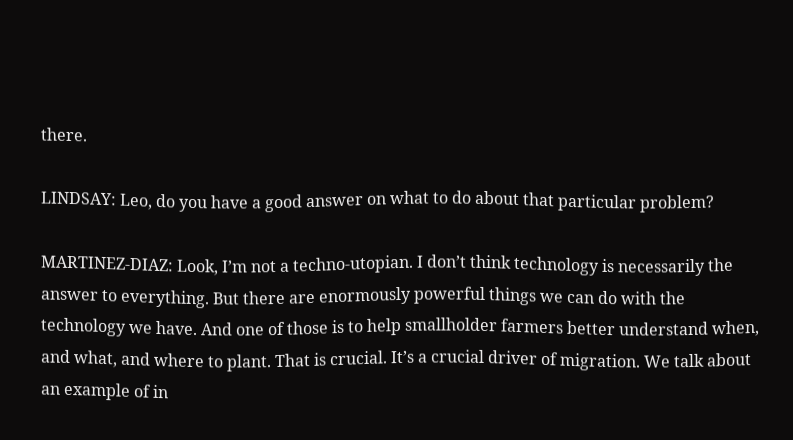there.

LINDSAY: Leo, do you have a good answer on what to do about that particular problem?

MARTINEZ-DIAZ: Look, I’m not a techno-utopian. I don’t think technology is necessarily the answer to everything. But there are enormously powerful things we can do with the technology we have. And one of those is to help smallholder farmers better understand when, and what, and where to plant. That is crucial. It’s a crucial driver of migration. We talk about an example of in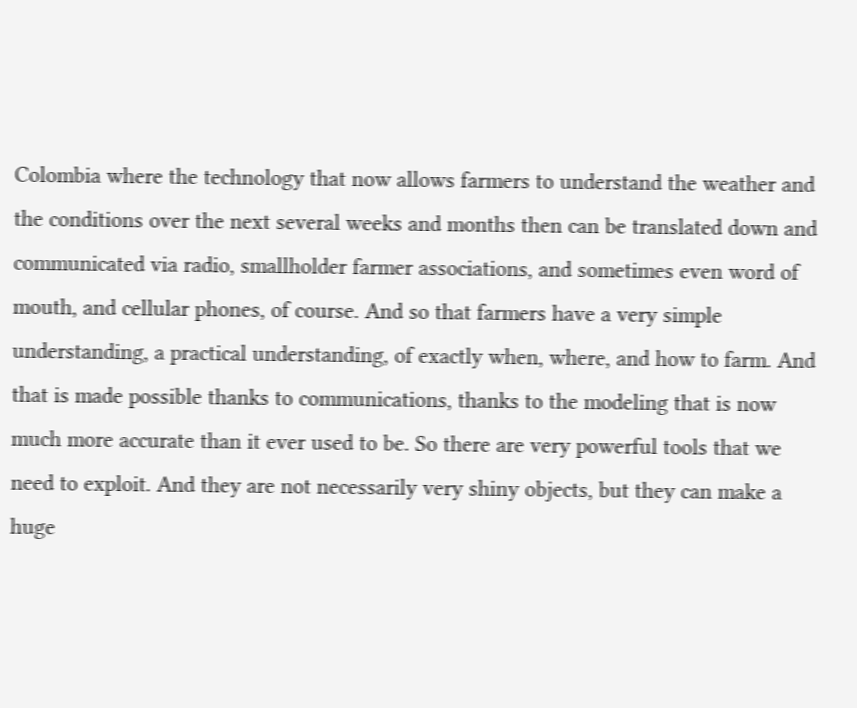Colombia where the technology that now allows farmers to understand the weather and the conditions over the next several weeks and months then can be translated down and communicated via radio, smallholder farmer associations, and sometimes even word of mouth, and cellular phones, of course. And so that farmers have a very simple understanding, a practical understanding, of exactly when, where, and how to farm. And that is made possible thanks to communications, thanks to the modeling that is now much more accurate than it ever used to be. So there are very powerful tools that we need to exploit. And they are not necessarily very shiny objects, but they can make a huge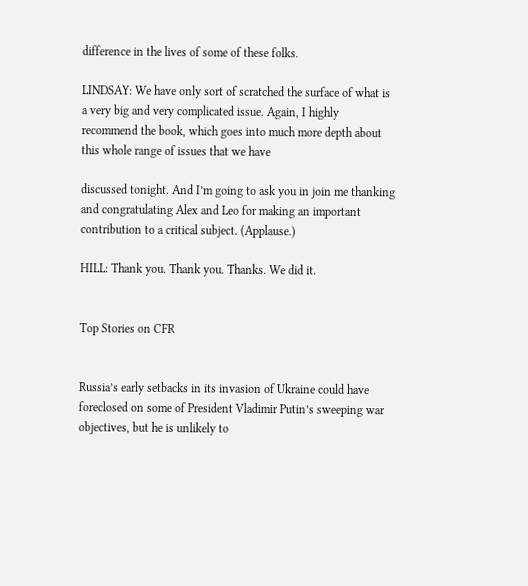difference in the lives of some of these folks.

LINDSAY: We have only sort of scratched the surface of what is a very big and very complicated issue. Again, I highly recommend the book, which goes into much more depth about this whole range of issues that we have

discussed tonight. And I’m going to ask you in join me thanking and congratulating Alex and Leo for making an important contribution to a critical subject. (Applause.)

HILL: Thank you. Thank you. Thanks. We did it.


Top Stories on CFR


Russia’s early setbacks in its invasion of Ukraine could have foreclosed on some of President Vladimir Putin’s sweeping war objectives, but he is unlikely to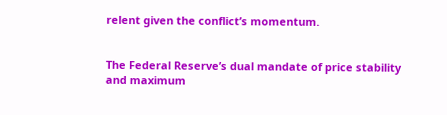relent given the conflict’s momentum.


The Federal Reserve’s dual mandate of price stability and maximum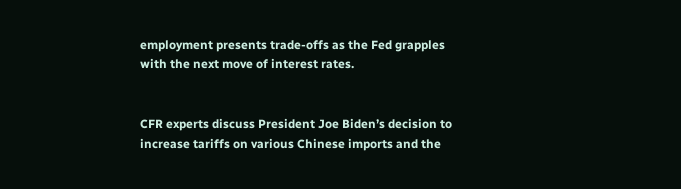employment presents trade-offs as the Fed grapples with the next move of interest rates.


CFR experts discuss President Joe Biden’s decision to increase tariffs on various Chinese imports and the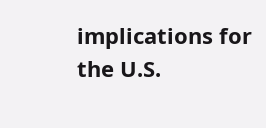implications for the U.S.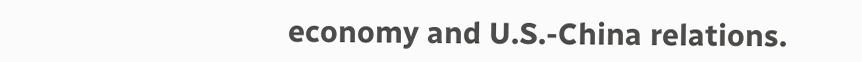economy and U.S.-China relations.